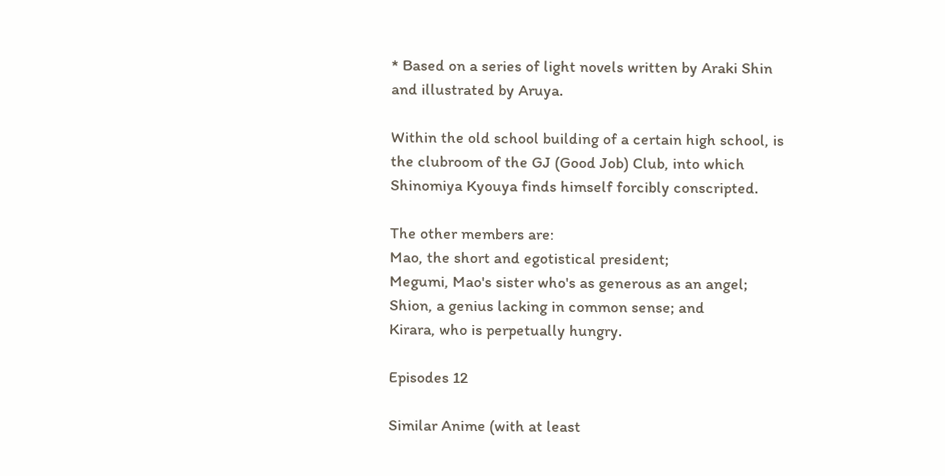* Based on a series of light novels written by Araki Shin and illustrated by Aruya.

Within the old school building of a certain high school, is the clubroom of the GJ (Good Job) Club, into which Shinomiya Kyouya finds himself forcibly conscripted.

The other members are:
Mao, the short and egotistical president;
Megumi, Mao's sister who's as generous as an angel;
Shion, a genius lacking in common sense; and
Kirara, who is perpetually hungry.

Episodes 12

Similar Anime (with at least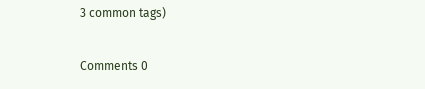3 common tags)

Comments 0